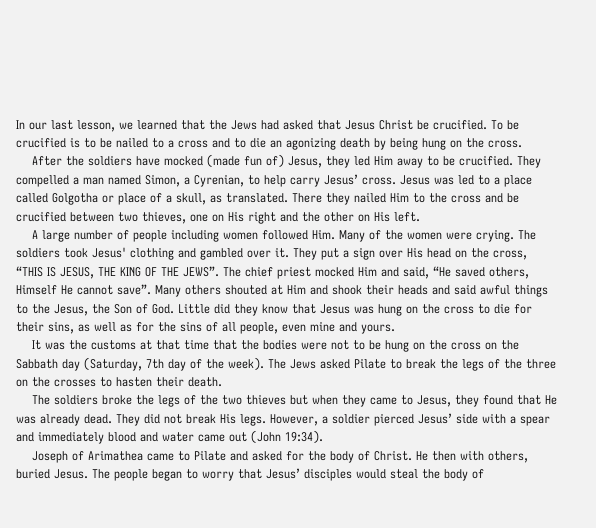In our last lesson, we learned that the Jews had asked that Jesus Christ be crucified. To be crucified is to be nailed to a cross and to die an agonizing death by being hung on the cross.
    After the soldiers have mocked (made fun of) Jesus, they led Him away to be crucified. They compelled a man named Simon, a Cyrenian, to help carry Jesus’ cross. Jesus was led to a place called Golgotha or place of a skull, as translated. There they nailed Him to the cross and be crucified between two thieves, one on His right and the other on His left.
    A large number of people including women followed Him. Many of the women were crying. The soldiers took Jesus' clothing and gambled over it. They put a sign over His head on the cross, “THIS IS JESUS, THE KING OF THE JEWS”. The chief priest mocked Him and said, “He saved others, Himself He cannot save”. Many others shouted at Him and shook their heads and said awful things to the Jesus, the Son of God. Little did they know that Jesus was hung on the cross to die for their sins, as well as for the sins of all people, even mine and yours.
    It was the customs at that time that the bodies were not to be hung on the cross on the Sabbath day (Saturday, 7th day of the week). The Jews asked Pilate to break the legs of the three on the crosses to hasten their death.
    The soldiers broke the legs of the two thieves but when they came to Jesus, they found that He was already dead. They did not break His legs. However, a soldier pierced Jesus’ side with a spear and immediately blood and water came out (John 19:34).
    Joseph of Arimathea came to Pilate and asked for the body of Christ. He then with others, buried Jesus. The people began to worry that Jesus’ disciples would steal the body of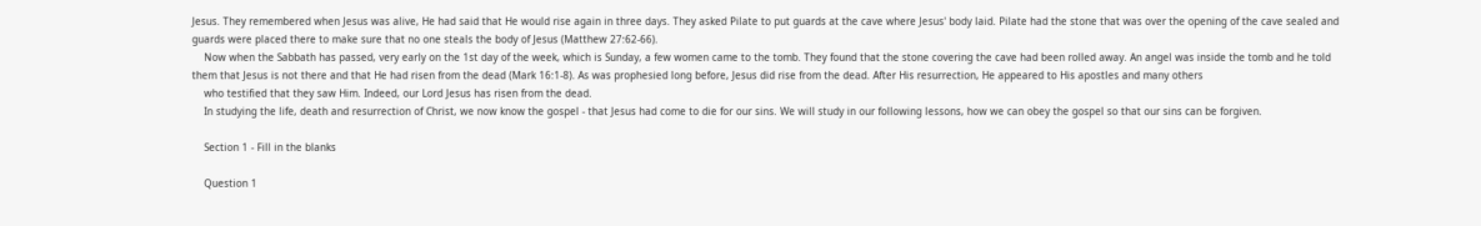Jesus. They remembered when Jesus was alive, He had said that He would rise again in three days. They asked Pilate to put guards at the cave where Jesus' body laid. Pilate had the stone that was over the opening of the cave sealed and guards were placed there to make sure that no one steals the body of Jesus (Matthew 27:62-66).
    Now when the Sabbath has passed, very early on the 1st day of the week, which is Sunday, a few women came to the tomb. They found that the stone covering the cave had been rolled away. An angel was inside the tomb and he told them that Jesus is not there and that He had risen from the dead (Mark 16:1-8). As was prophesied long before, Jesus did rise from the dead. After His resurrection, He appeared to His apostles and many others
    who testified that they saw Him. Indeed, our Lord Jesus has risen from the dead.
    In studying the life, death and resurrection of Christ, we now know the gospel - that Jesus had come to die for our sins. We will study in our following lessons, how we can obey the gospel so that our sins can be forgiven.

    Section 1 - Fill in the blanks

    Question 1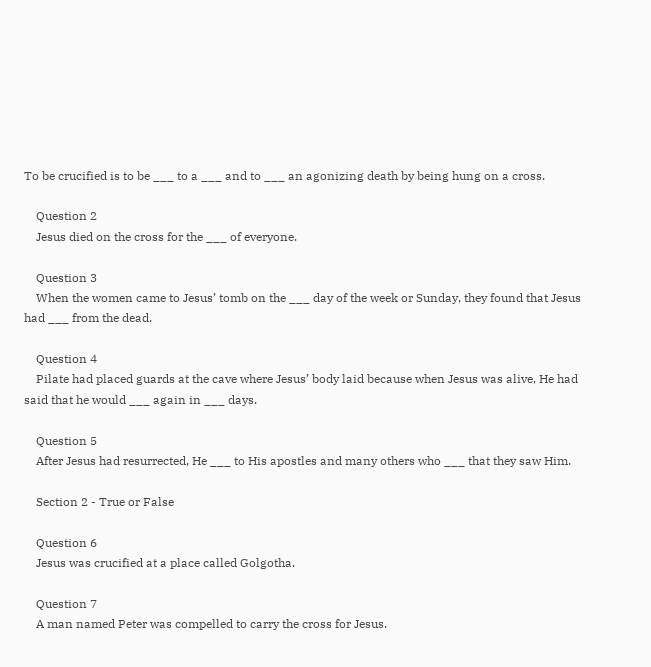To be crucified is to be ___ to a ___ and to ___ an agonizing death by being hung on a cross.

    Question 2
    Jesus died on the cross for the ___ of everyone.

    Question 3
    When the women came to Jesus’ tomb on the ___ day of the week or Sunday, they found that Jesus had ___ from the dead.

    Question 4
    Pilate had placed guards at the cave where Jesus’ body laid because when Jesus was alive, He had said that he would ___ again in ___ days.

    Question 5
    After Jesus had resurrected, He ___ to His apostles and many others who ___ that they saw Him.

    Section 2 - True or False

    Question 6
    Jesus was crucified at a place called Golgotha.

    Question 7
    A man named Peter was compelled to carry the cross for Jesus.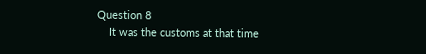Question 8
    It was the customs at that time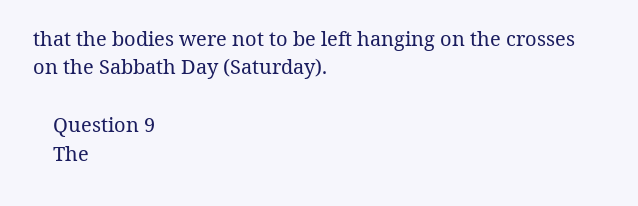that the bodies were not to be left hanging on the crosses on the Sabbath Day (Saturday).

    Question 9
    The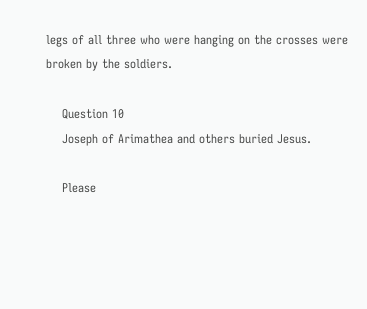legs of all three who were hanging on the crosses were broken by the soldiers.

    Question 10
    Joseph of Arimathea and others buried Jesus.

    Please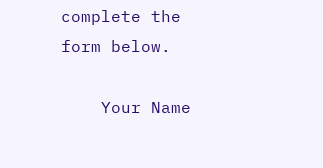complete the form below.

    Your Name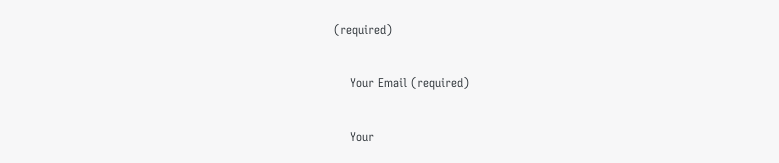(required)

    Your Email (required)

    Your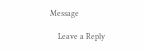Message

    Leave a Reply